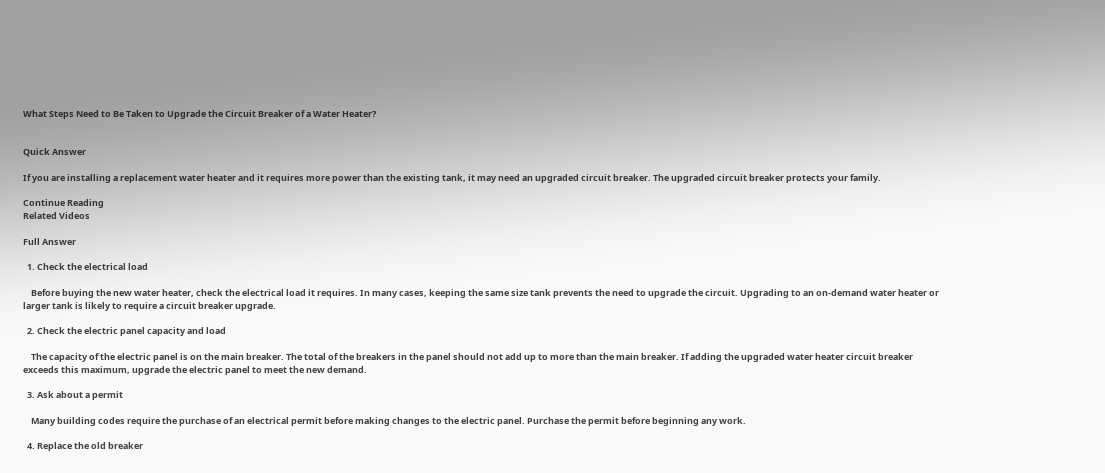What Steps Need to Be Taken to Upgrade the Circuit Breaker of a Water Heater?


Quick Answer

If you are installing a replacement water heater and it requires more power than the existing tank, it may need an upgraded circuit breaker. The upgraded circuit breaker protects your family.

Continue Reading
Related Videos

Full Answer

  1. Check the electrical load

    Before buying the new water heater, check the electrical load it requires. In many cases, keeping the same size tank prevents the need to upgrade the circuit. Upgrading to an on-demand water heater or larger tank is likely to require a circuit breaker upgrade.

  2. Check the electric panel capacity and load

    The capacity of the electric panel is on the main breaker. The total of the breakers in the panel should not add up to more than the main breaker. If adding the upgraded water heater circuit breaker exceeds this maximum, upgrade the electric panel to meet the new demand.

  3. Ask about a permit

    Many building codes require the purchase of an electrical permit before making changes to the electric panel. Purchase the permit before beginning any work.

  4. Replace the old breaker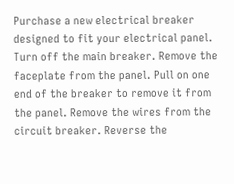Purchase a new electrical breaker designed to fit your electrical panel. Turn off the main breaker. Remove the faceplate from the panel. Pull on one end of the breaker to remove it from the panel. Remove the wires from the circuit breaker. Reverse the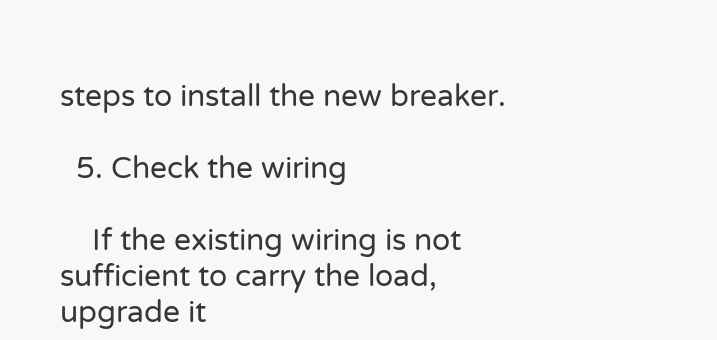steps to install the new breaker.

  5. Check the wiring

    If the existing wiring is not sufficient to carry the load, upgrade it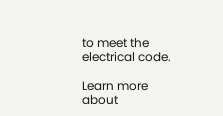to meet the electrical code.

Learn more about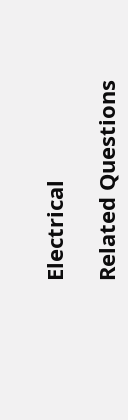Electrical

Related Questions